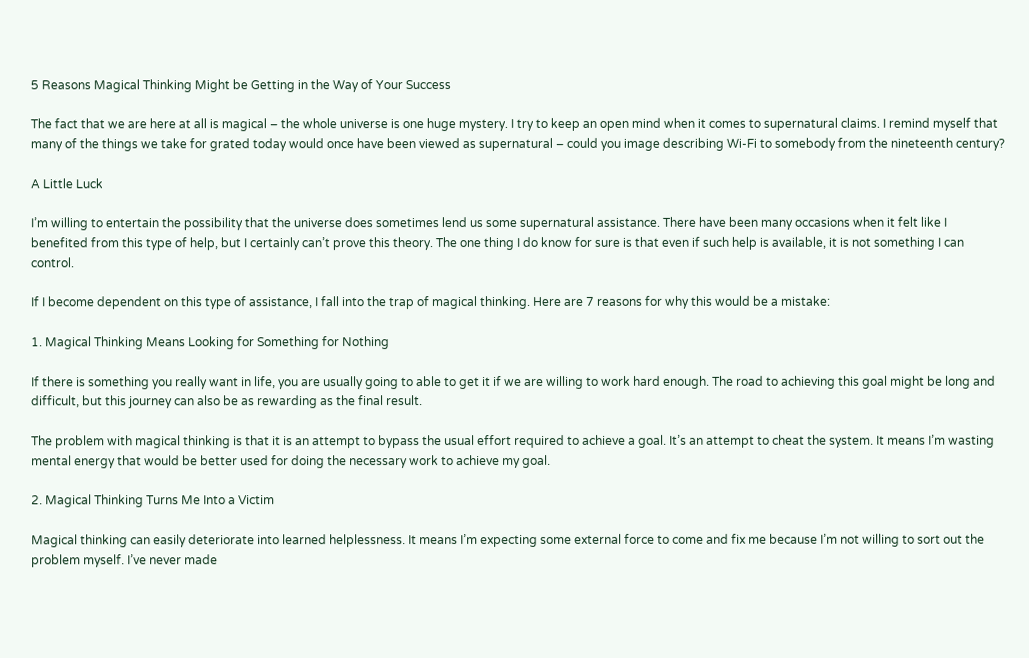5 Reasons Magical Thinking Might be Getting in the Way of Your Success

The fact that we are here at all is magical – the whole universe is one huge mystery. I try to keep an open mind when it comes to supernatural claims. I remind myself that many of the things we take for grated today would once have been viewed as supernatural – could you image describing Wi-Fi to somebody from the nineteenth century?

A Little Luck

I’m willing to entertain the possibility that the universe does sometimes lend us some supernatural assistance. There have been many occasions when it felt like I benefited from this type of help, but I certainly can’t prove this theory. The one thing I do know for sure is that even if such help is available, it is not something I can control.

If I become dependent on this type of assistance, I fall into the trap of magical thinking. Here are 7 reasons for why this would be a mistake:

1. Magical Thinking Means Looking for Something for Nothing

If there is something you really want in life, you are usually going to able to get it if we are willing to work hard enough. The road to achieving this goal might be long and difficult, but this journey can also be as rewarding as the final result.

The problem with magical thinking is that it is an attempt to bypass the usual effort required to achieve a goal. It’s an attempt to cheat the system. It means I’m wasting mental energy that would be better used for doing the necessary work to achieve my goal.

2. Magical Thinking Turns Me Into a Victim

Magical thinking can easily deteriorate into learned helplessness. It means I’m expecting some external force to come and fix me because I’m not willing to sort out the problem myself. I’ve never made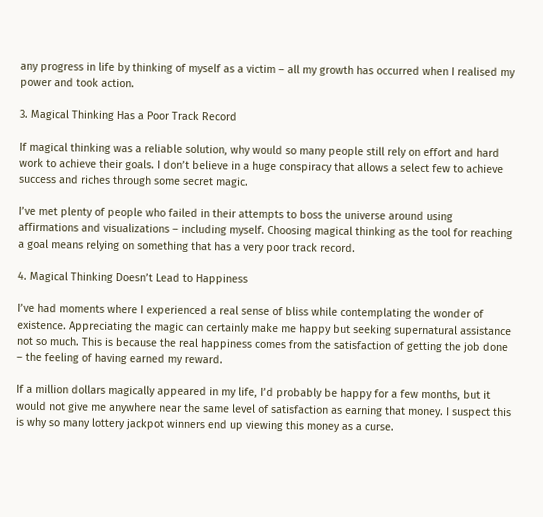any progress in life by thinking of myself as a victim – all my growth has occurred when I realised my power and took action.

3. Magical Thinking Has a Poor Track Record

If magical thinking was a reliable solution, why would so many people still rely on effort and hard work to achieve their goals. I don’t believe in a huge conspiracy that allows a select few to achieve success and riches through some secret magic.

I’ve met plenty of people who failed in their attempts to boss the universe around using affirmations and visualizations – including myself. Choosing magical thinking as the tool for reaching a goal means relying on something that has a very poor track record.

4. Magical Thinking Doesn’t Lead to Happiness

I’ve had moments where I experienced a real sense of bliss while contemplating the wonder of existence. Appreciating the magic can certainly make me happy but seeking supernatural assistance not so much. This is because the real happiness comes from the satisfaction of getting the job done – the feeling of having earned my reward.

If a million dollars magically appeared in my life, I’d probably be happy for a few months, but it would not give me anywhere near the same level of satisfaction as earning that money. I suspect this is why so many lottery jackpot winners end up viewing this money as a curse.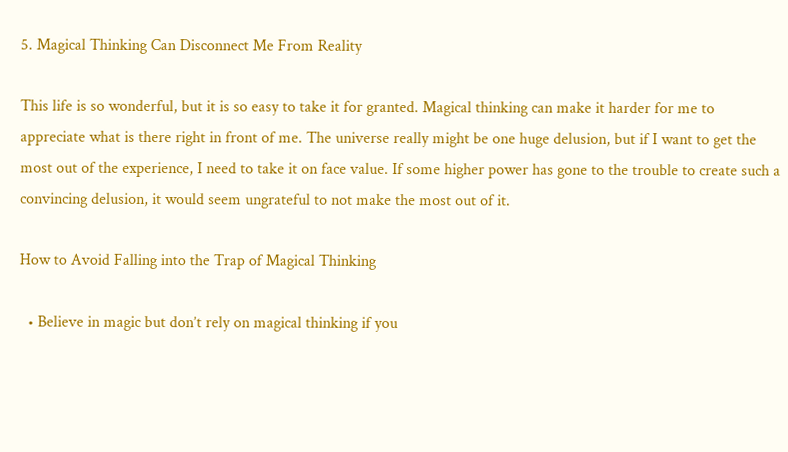5. Magical Thinking Can Disconnect Me From Reality

This life is so wonderful, but it is so easy to take it for granted. Magical thinking can make it harder for me to appreciate what is there right in front of me. The universe really might be one huge delusion, but if I want to get the most out of the experience, I need to take it on face value. If some higher power has gone to the trouble to create such a convincing delusion, it would seem ungrateful to not make the most out of it.

How to Avoid Falling into the Trap of Magical Thinking

  • Believe in magic but don’t rely on magical thinking if you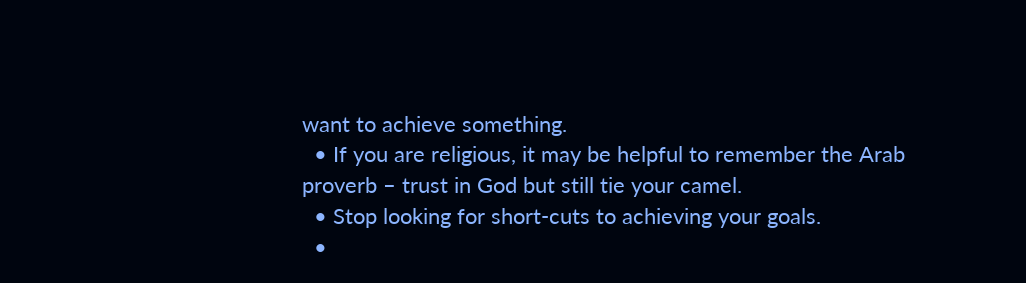want to achieve something.
  • If you are religious, it may be helpful to remember the Arab proverb – trust in God but still tie your camel.
  • Stop looking for short-cuts to achieving your goals.
  •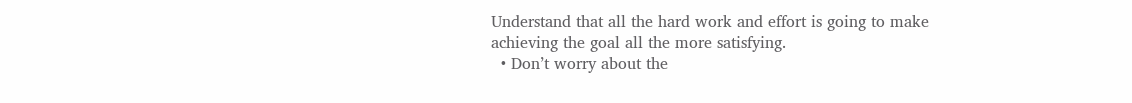Understand that all the hard work and effort is going to make achieving the goal all the more satisfying.
  • Don’t worry about the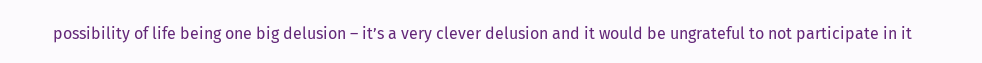possibility of life being one big delusion – it’s a very clever delusion and it would be ungrateful to not participate in it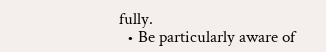fully.
  • Be particularly aware of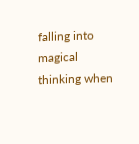falling into magical thinking when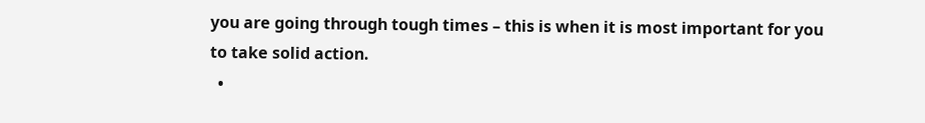you are going through tough times – this is when it is most important for you to take solid action.
  •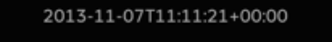2013-11-07T11:11:21+00:00